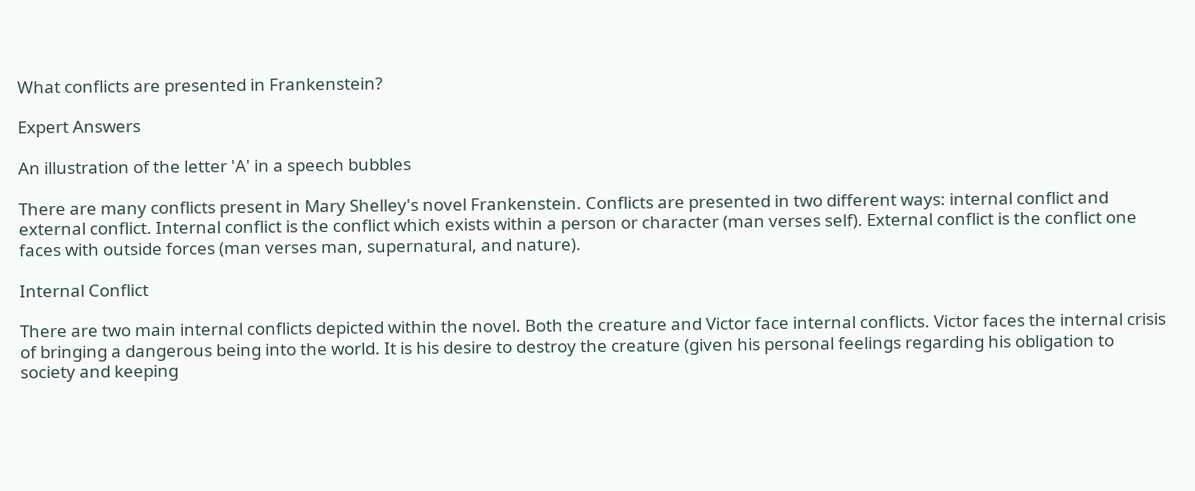What conflicts are presented in Frankenstein?

Expert Answers

An illustration of the letter 'A' in a speech bubbles

There are many conflicts present in Mary Shelley's novel Frankenstein. Conflicts are presented in two different ways: internal conflict and external conflict. Internal conflict is the conflict which exists within a person or character (man verses self). External conflict is the conflict one faces with outside forces (man verses man, supernatural, and nature).

Internal Conflict

There are two main internal conflicts depicted within the novel. Both the creature and Victor face internal conflicts. Victor faces the internal crisis of bringing a dangerous being into the world. It is his desire to destroy the creature (given his personal feelings regarding his obligation to society and keeping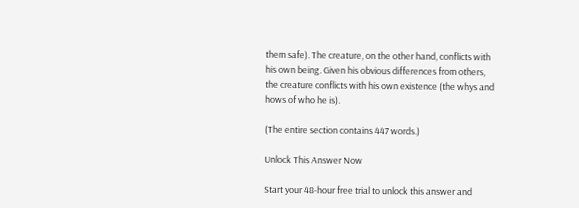them safe). The creature, on the other hand, conflicts with his own being. Given his obvious differences from others, the creature conflicts with his own existence (the whys and hows of who he is).

(The entire section contains 447 words.)

Unlock This Answer Now

Start your 48-hour free trial to unlock this answer and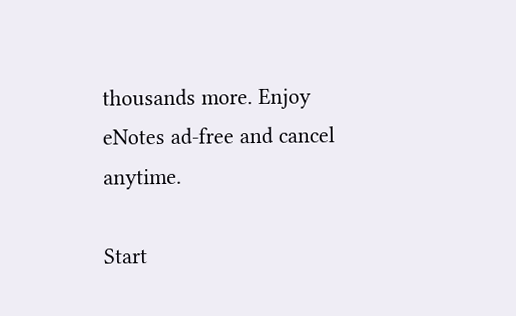thousands more. Enjoy eNotes ad-free and cancel anytime.

Start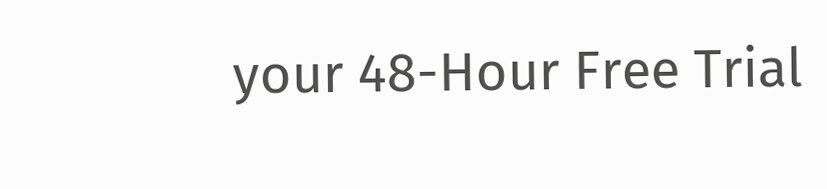your 48-Hour Free Trial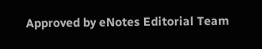Approved by eNotes Editorial Team